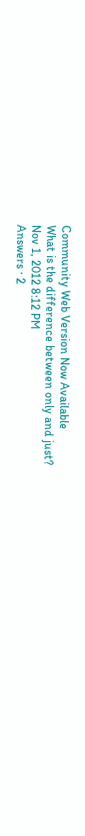Community Web Version Now Available
What is the difference between only and just?
Nov 1, 2012 8:12 PM
Answers · 2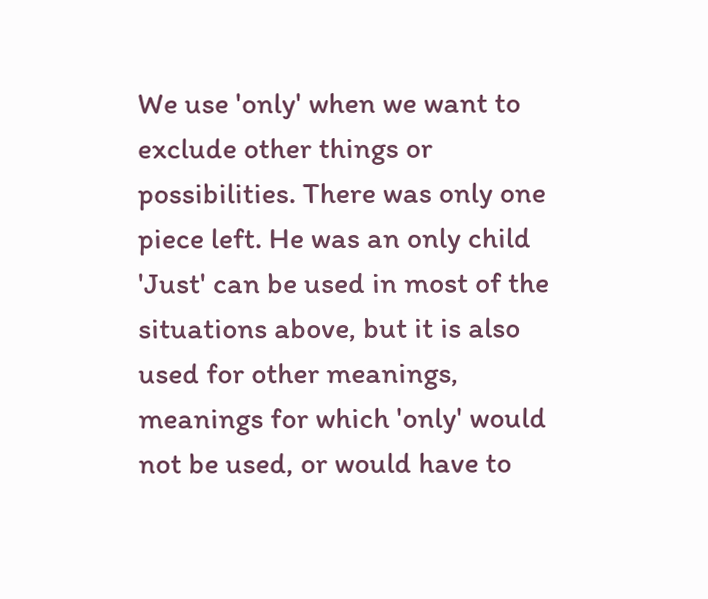We use 'only' when we want to exclude other things or possibilities. There was only one piece left. He was an only child 'Just' can be used in most of the situations above, but it is also used for other meanings, meanings for which 'only' would not be used, or would have to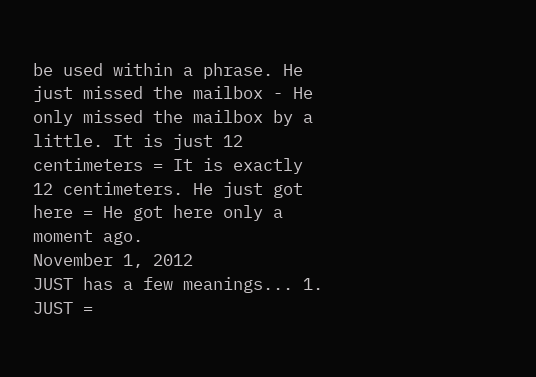be used within a phrase. He just missed the mailbox - He only missed the mailbox by a little. It is just 12 centimeters = It is exactly 12 centimeters. He just got here = He got here only a moment ago.
November 1, 2012
JUST has a few meanings... 1. JUST =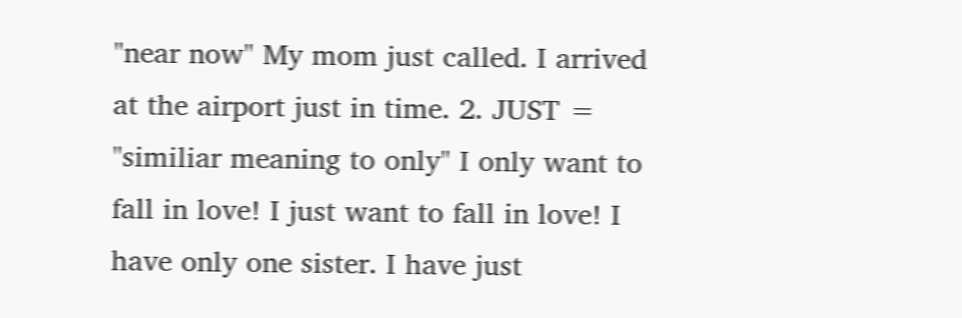"near now" My mom just called. I arrived at the airport just in time. 2. JUST = "similiar meaning to only" I only want to fall in love! I just want to fall in love! I have only one sister. I have just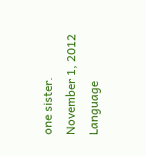one sister.
November 1, 2012
Language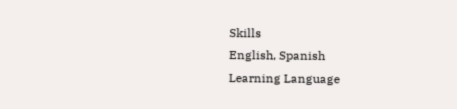Skills
English, Spanish
Learning Language